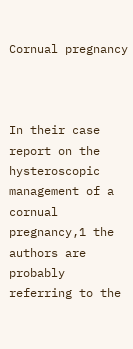Cornual pregnancy



In their case report on the hysteroscopic management of a cornual pregnancy,1 the authors are probably referring to the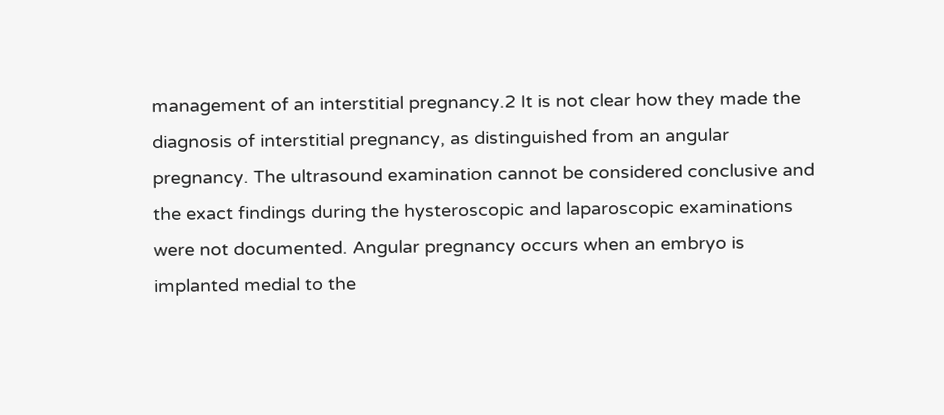management of an interstitial pregnancy.2 It is not clear how they made the diagnosis of interstitial pregnancy, as distinguished from an angular pregnancy. The ultrasound examination cannot be considered conclusive and the exact findings during the hysteroscopic and laparoscopic examinations were not documented. Angular pregnancy occurs when an embryo is implanted medial to the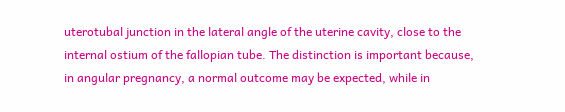uterotubal junction in the lateral angle of the uterine cavity, close to the internal ostium of the fallopian tube. The distinction is important because, in angular pregnancy, a normal outcome may be expected, while in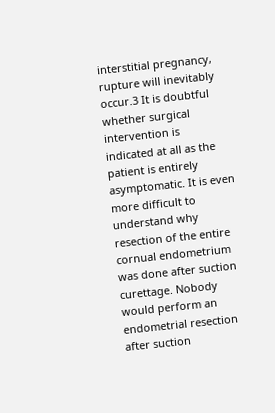interstitial pregnancy, rupture will inevitably occur.3 It is doubtful whether surgical intervention is indicated at all as the patient is entirely asymptomatic. It is even more difficult to understand why resection of the entire cornual endometrium was done after suction curettage. Nobody would perform an endometrial resection after suction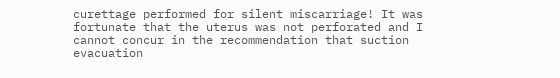curettage performed for silent miscarriage! It was fortunate that the uterus was not perforated and I cannot concur in the recommendation that suction evacuation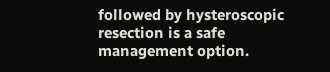followed by hysteroscopic resection is a safe management option.